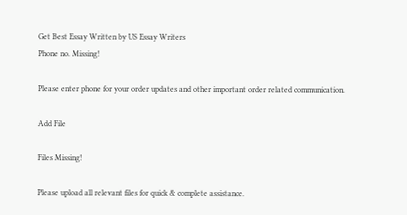Get Best Essay Written by US Essay Writers
Phone no. Missing!

Please enter phone for your order updates and other important order related communication.

Add File

Files Missing!

Please upload all relevant files for quick & complete assistance.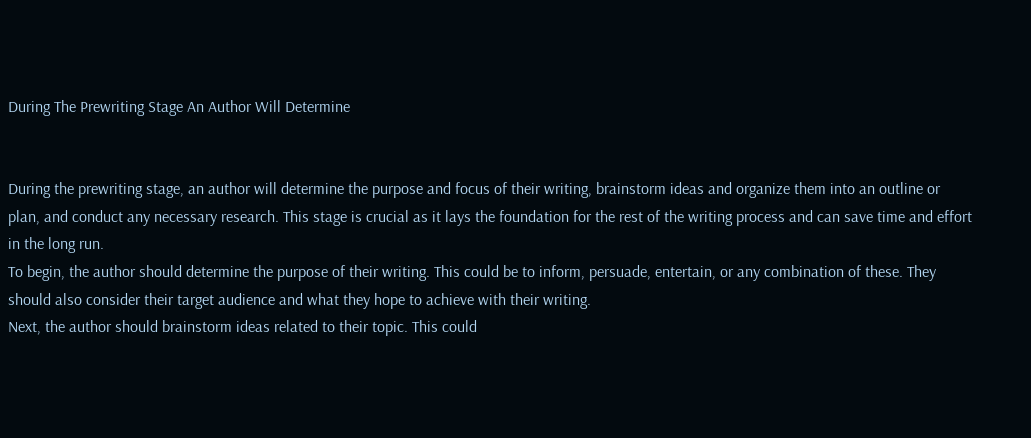During The Prewriting Stage An Author Will Determine


During the prewriting stage, an author will determine the purpose and focus of their writing, brainstorm ideas and organize them into an outline or plan, and conduct any necessary research. This stage is crucial as it lays the foundation for the rest of the writing process and can save time and effort in the long run.
To begin, the author should determine the purpose of their writing. This could be to inform, persuade, entertain, or any combination of these. They should also consider their target audience and what they hope to achieve with their writing.
Next, the author should brainstorm ideas related to their topic. This could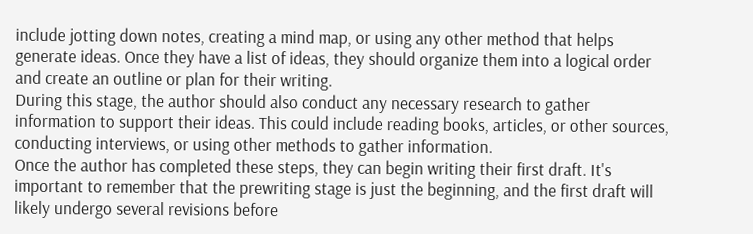include jotting down notes, creating a mind map, or using any other method that helps generate ideas. Once they have a list of ideas, they should organize them into a logical order and create an outline or plan for their writing.
During this stage, the author should also conduct any necessary research to gather information to support their ideas. This could include reading books, articles, or other sources, conducting interviews, or using other methods to gather information.
Once the author has completed these steps, they can begin writing their first draft. It's important to remember that the prewriting stage is just the beginning, and the first draft will likely undergo several revisions before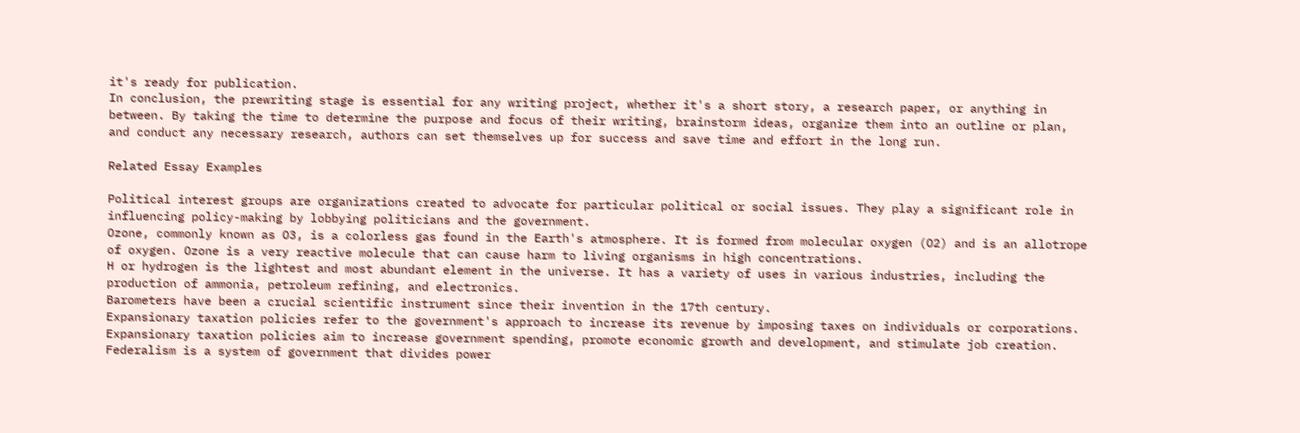it's ready for publication.
In conclusion, the prewriting stage is essential for any writing project, whether it's a short story, a research paper, or anything in between. By taking the time to determine the purpose and focus of their writing, brainstorm ideas, organize them into an outline or plan, and conduct any necessary research, authors can set themselves up for success and save time and effort in the long run.

Related Essay Examples

Political interest groups are organizations created to advocate for particular political or social issues. They play a significant role in influencing policy-making by lobbying politicians and the government.
Ozone, commonly known as O3, is a colorless gas found in the Earth's atmosphere. It is formed from molecular oxygen (O2) and is an allotrope of oxygen. Ozone is a very reactive molecule that can cause harm to living organisms in high concentrations.
H or hydrogen is the lightest and most abundant element in the universe. It has a variety of uses in various industries, including the production of ammonia, petroleum refining, and electronics.
Barometers have been a crucial scientific instrument since their invention in the 17th century.
Expansionary taxation policies refer to the government's approach to increase its revenue by imposing taxes on individuals or corporations. Expansionary taxation policies aim to increase government spending, promote economic growth and development, and stimulate job creation.
Federalism is a system of government that divides power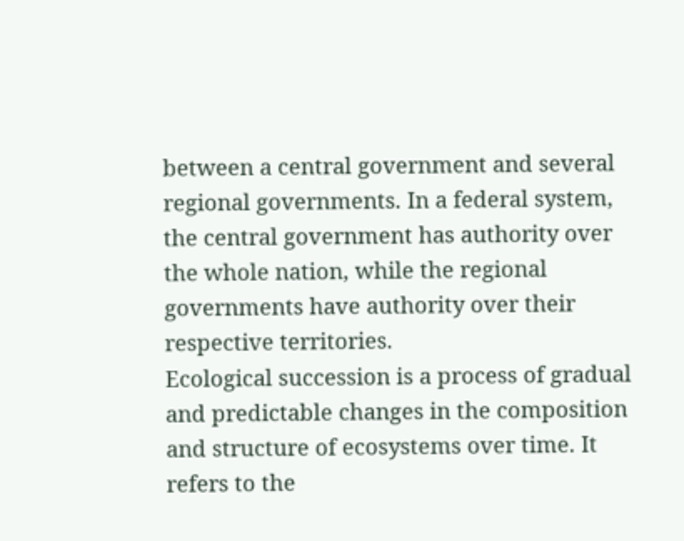between a central government and several regional governments. In a federal system, the central government has authority over the whole nation, while the regional governments have authority over their respective territories.
Ecological succession is a process of gradual and predictable changes in the composition and structure of ecosystems over time. It refers to the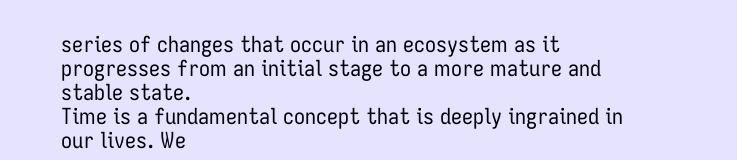series of changes that occur in an ecosystem as it progresses from an initial stage to a more mature and stable state.
Time is a fundamental concept that is deeply ingrained in our lives. We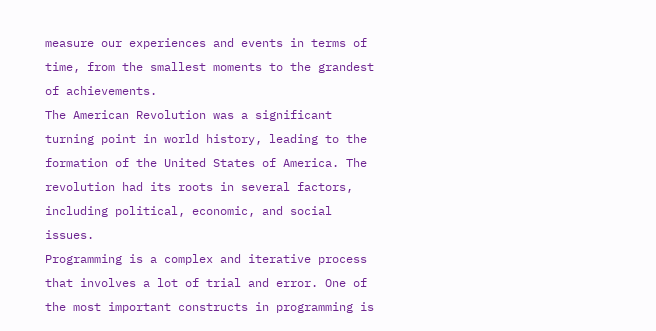measure our experiences and events in terms of time, from the smallest moments to the grandest of achievements.
The American Revolution was a significant turning point in world history, leading to the formation of the United States of America. The revolution had its roots in several factors, including political, economic, and social issues.
Programming is a complex and iterative process that involves a lot of trial and error. One of the most important constructs in programming is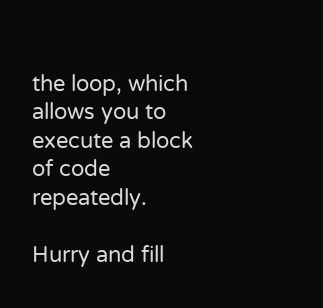the loop, which allows you to execute a block of code repeatedly.

Hurry and fill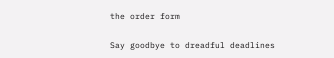the order form

Say goodbye to dreadful deadlines